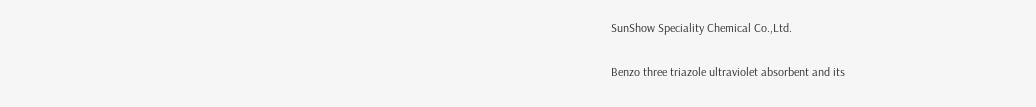SunShow Speciality Chemical Co.,Ltd.

Benzo three triazole ultraviolet absorbent and its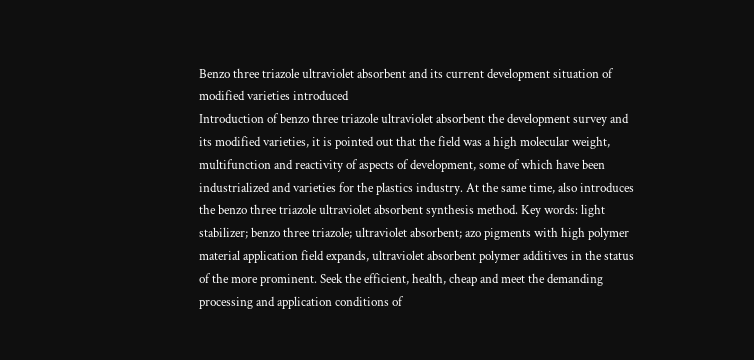Benzo three triazole ultraviolet absorbent and its current development situation of modified varieties introduced
Introduction of benzo three triazole ultraviolet absorbent the development survey and its modified varieties, it is pointed out that the field was a high molecular weight, multifunction and reactivity of aspects of development, some of which have been industrialized and varieties for the plastics industry. At the same time, also introduces the benzo three triazole ultraviolet absorbent synthesis method. Key words: light stabilizer; benzo three triazole; ultraviolet absorbent; azo pigments with high polymer material application field expands, ultraviolet absorbent polymer additives in the status of the more prominent. Seek the efficient, health, cheap and meet the demanding processing and application conditions of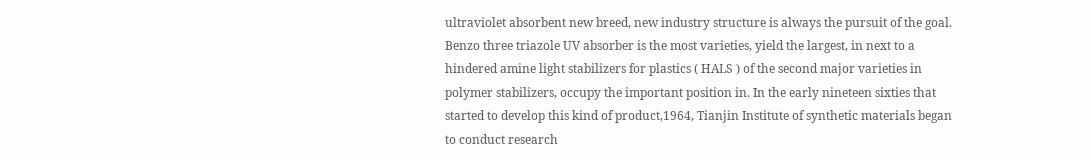ultraviolet absorbent new breed, new industry structure is always the pursuit of the goal. Benzo three triazole UV absorber is the most varieties, yield the largest, in next to a hindered amine light stabilizers for plastics ( HALS ) of the second major varieties in polymer stabilizers, occupy the important position in. In the early nineteen sixties that started to develop this kind of product,1964, Tianjin Institute of synthetic materials began to conduct research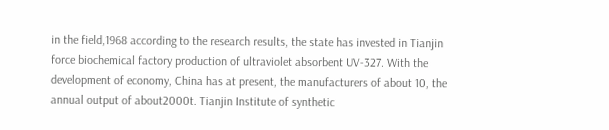in the field,1968 according to the research results, the state has invested in Tianjin force biochemical factory production of ultraviolet absorbent UV-327. With the development of economy, China has at present, the manufacturers of about 10, the annual output of about2000t. Tianjin Institute of synthetic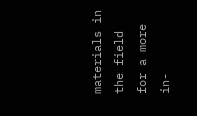materials in the field for a more in-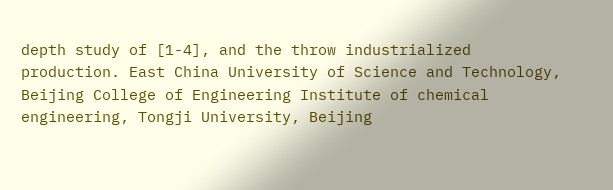depth study of [1-4], and the throw industrialized production. East China University of Science and Technology, Beijing College of Engineering Institute of chemical engineering, Tongji University, Beijing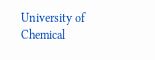University of Chemical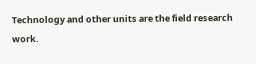Technology and other units are the field research work.